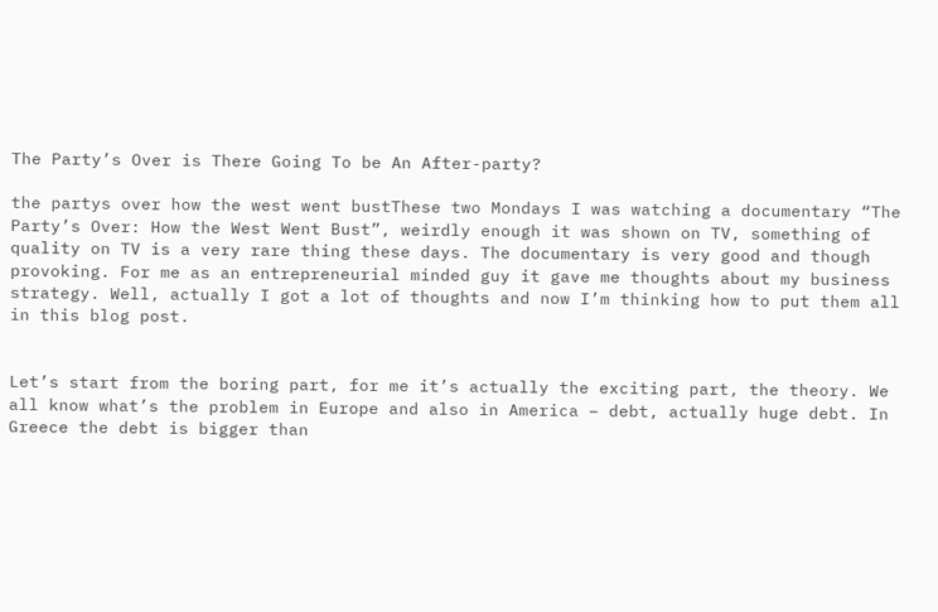The Party’s Over is There Going To be An After-party?

the partys over how the west went bustThese two Mondays I was watching a documentary “The Party’s Over: How the West Went Bust”, weirdly enough it was shown on TV, something of quality on TV is a very rare thing these days. The documentary is very good and though provoking. For me as an entrepreneurial minded guy it gave me thoughts about my business strategy. Well, actually I got a lot of thoughts and now I’m thinking how to put them all in this blog post.


Let’s start from the boring part, for me it’s actually the exciting part, the theory. We all know what’s the problem in Europe and also in America – debt, actually huge debt. In Greece the debt is bigger than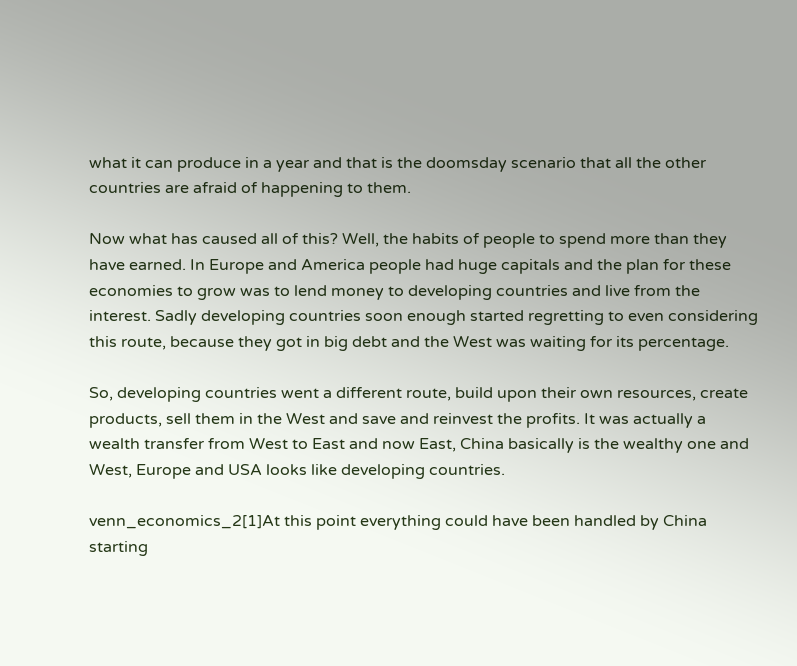what it can produce in a year and that is the doomsday scenario that all the other countries are afraid of happening to them.

Now what has caused all of this? Well, the habits of people to spend more than they have earned. In Europe and America people had huge capitals and the plan for these economies to grow was to lend money to developing countries and live from the interest. Sadly developing countries soon enough started regretting to even considering this route, because they got in big debt and the West was waiting for its percentage.

So, developing countries went a different route, build upon their own resources, create products, sell them in the West and save and reinvest the profits. It was actually a wealth transfer from West to East and now East, China basically is the wealthy one and West, Europe and USA looks like developing countries.

venn_economics_2[1]At this point everything could have been handled by China starting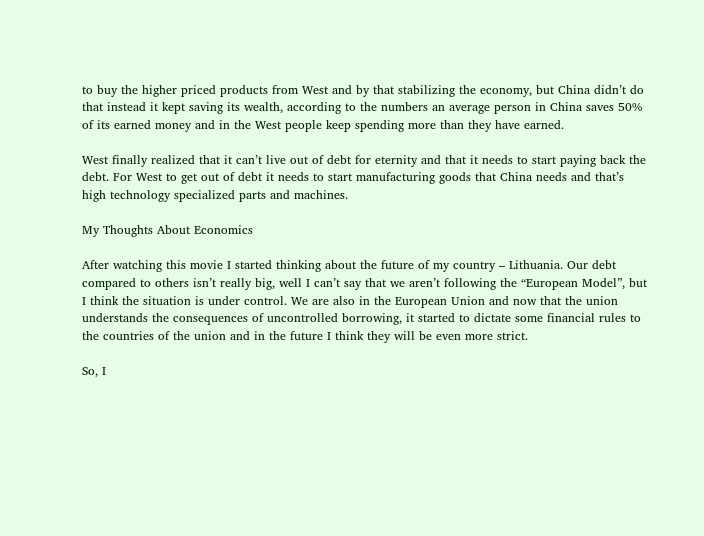to buy the higher priced products from West and by that stabilizing the economy, but China didn’t do that instead it kept saving its wealth, according to the numbers an average person in China saves 50% of its earned money and in the West people keep spending more than they have earned.

West finally realized that it can’t live out of debt for eternity and that it needs to start paying back the debt. For West to get out of debt it needs to start manufacturing goods that China needs and that’s high technology specialized parts and machines.

My Thoughts About Economics

After watching this movie I started thinking about the future of my country – Lithuania. Our debt compared to others isn’t really big, well I can’t say that we aren’t following the “European Model”, but I think the situation is under control. We are also in the European Union and now that the union understands the consequences of uncontrolled borrowing, it started to dictate some financial rules to the countries of the union and in the future I think they will be even more strict.

So, I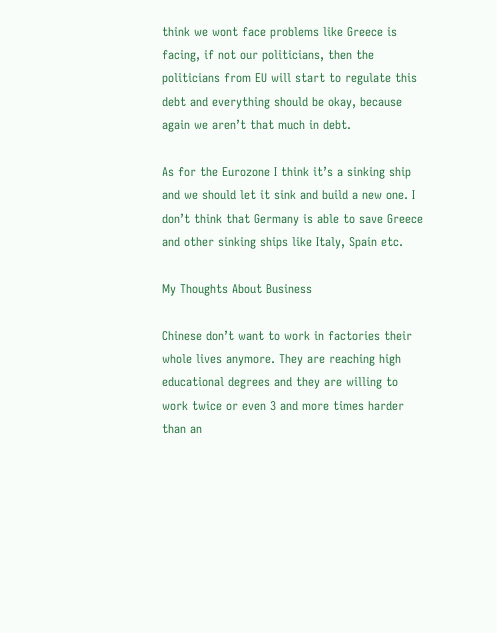think we wont face problems like Greece is facing, if not our politicians, then the politicians from EU will start to regulate this debt and everything should be okay, because again we aren’t that much in debt.

As for the Eurozone I think it’s a sinking ship and we should let it sink and build a new one. I don’t think that Germany is able to save Greece and other sinking ships like Italy, Spain etc.

My Thoughts About Business

Chinese don’t want to work in factories their whole lives anymore. They are reaching high educational degrees and they are willing to work twice or even 3 and more times harder than an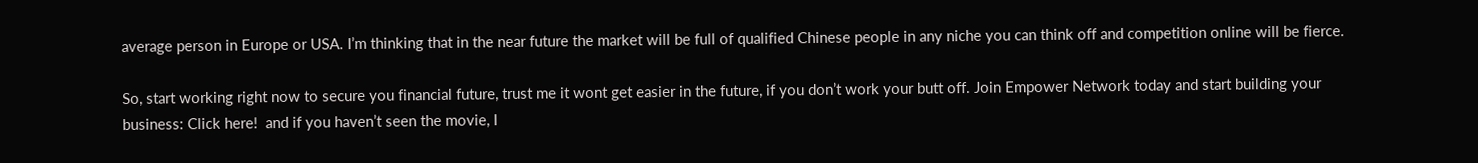average person in Europe or USA. I’m thinking that in the near future the market will be full of qualified Chinese people in any niche you can think off and competition online will be fierce.

So, start working right now to secure you financial future, trust me it wont get easier in the future, if you don’t work your butt off. Join Empower Network today and start building your business: Click here!  and if you haven’t seen the movie, I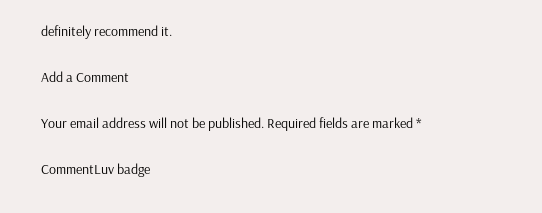definitely recommend it.

Add a Comment

Your email address will not be published. Required fields are marked *

CommentLuv badge